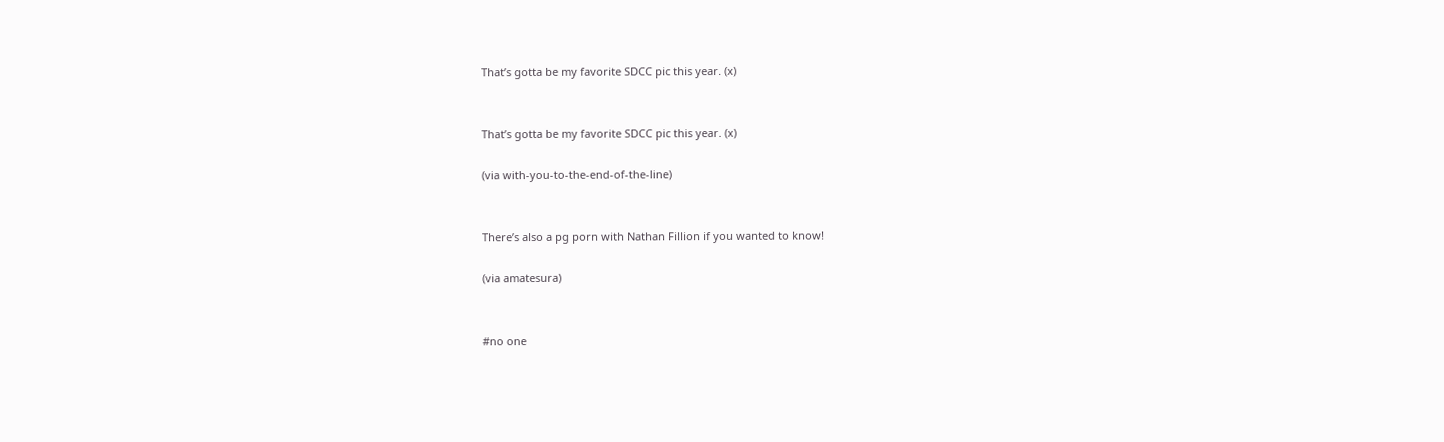That’s gotta be my favorite SDCC pic this year. (x)


That’s gotta be my favorite SDCC pic this year. (x)

(via with-you-to-the-end-of-the-line)


There’s also a pg porn with Nathan Fillion if you wanted to know!

(via amatesura)


#no one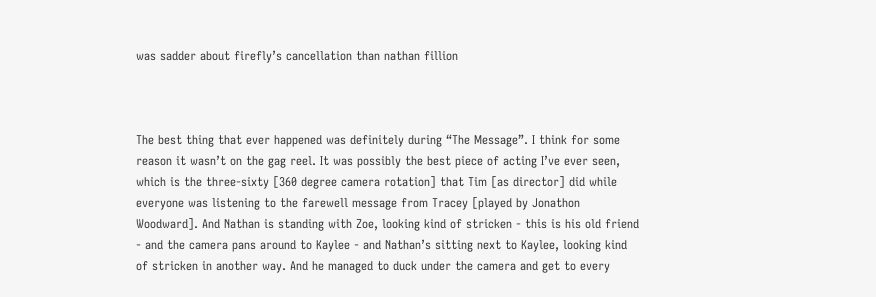was sadder about firefly’s cancellation than nathan fillion



The best thing that ever happened was definitely during “The Message”. I think for some reason it wasn’t on the gag reel. It was possibly the best piece of acting I’ve ever seen, which is the three-sixty [360 degree camera rotation] that Tim [as director] did while everyone was listening to the farewell message from Tracey [played by Jonathon Woodward]. And Nathan is standing with Zoe, looking kind of stricken - this is his old friend - and the camera pans around to Kaylee - and Nathan’s sitting next to Kaylee, looking kind of stricken in another way. And he managed to duck under the camera and get to every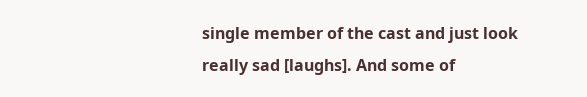single member of the cast and just look really sad [laughs]. And some of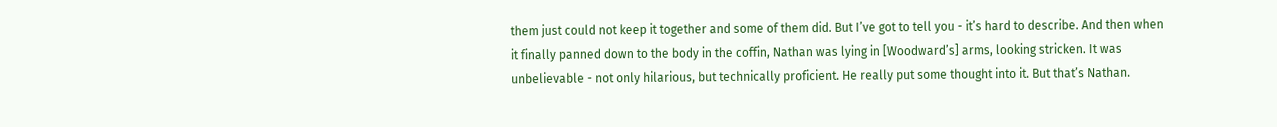them just could not keep it together and some of them did. But I’ve got to tell you - it’s hard to describe. And then when it finally panned down to the body in the coffin, Nathan was lying in [Woodward’s] arms, looking stricken. It was unbelievable - not only hilarious, but technically proficient. He really put some thought into it. But that’s Nathan.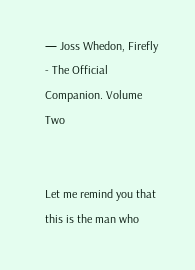— Joss Whedon, Firefly - The Official Companion. Volume Two


Let me remind you that this is the man who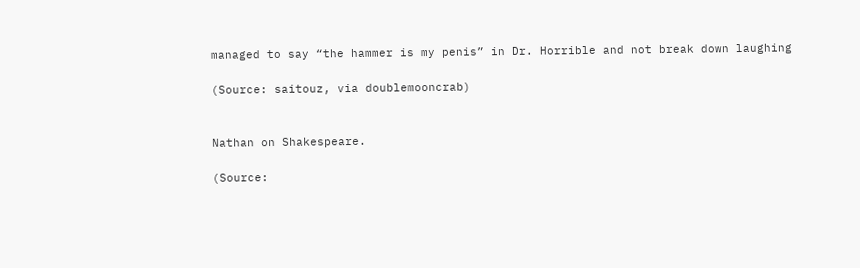managed to say “the hammer is my penis” in Dr. Horrible and not break down laughing

(Source: saitouz, via doublemooncrab)


Nathan on Shakespeare.

(Source: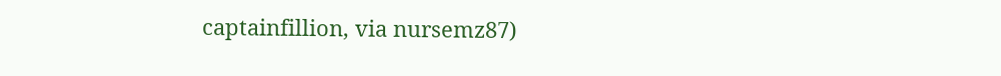captainfillion, via nursemz87)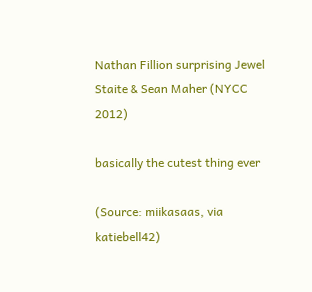Nathan Fillion surprising Jewel Staite & Sean Maher (NYCC 2012)

basically the cutest thing ever

(Source: miikasaas, via katiebell42)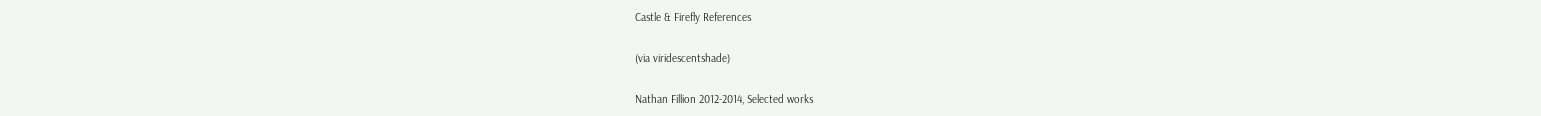Castle & Firefly References

(via viridescentshade)

Nathan Fillion 2012-2014, Selected works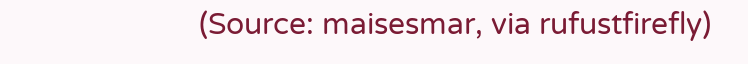(Source: maisesmar, via rufustfirefly)